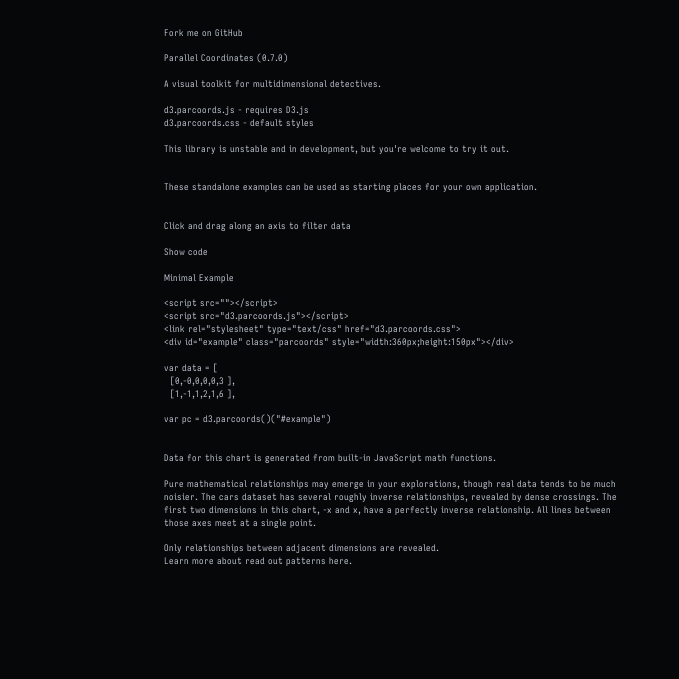Fork me on GitHub

Parallel Coordinates (0.7.0)

A visual toolkit for multidimensional detectives.

d3.parcoords.js - requires D3.js
d3.parcoords.css - default styles

This library is unstable and in development, but you're welcome to try it out.


These standalone examples can be used as starting places for your own application.


Click and drag along an axis to filter data

Show code

Minimal Example

<script src=""></script>
<script src="d3.parcoords.js"></script>
<link rel="stylesheet" type="text/css" href="d3.parcoords.css">
<div id="example" class="parcoords" style="width:360px;height:150px"></div>

var data = [
  [0,-0,0,0,0,3 ],
  [1,-1,1,2,1,6 ],

var pc = d3.parcoords()("#example")


Data for this chart is generated from built-in JavaScript math functions.

Pure mathematical relationships may emerge in your explorations, though real data tends to be much noisier. The cars dataset has several roughly inverse relationships, revealed by dense crossings. The first two dimensions in this chart, -x and x, have a perfectly inverse relationship. All lines between those axes meet at a single point.

Only relationships between adjacent dimensions are revealed.
Learn more about read out patterns here.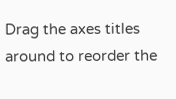Drag the axes titles around to reorder the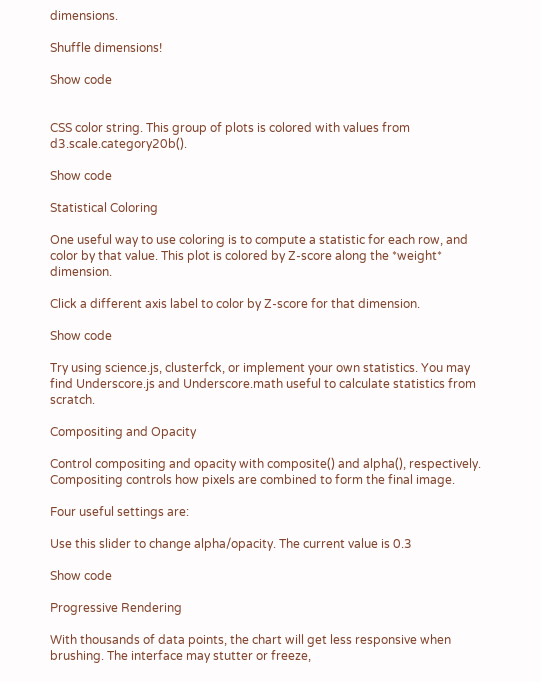dimensions.

Shuffle dimensions!

Show code


CSS color string. This group of plots is colored with values from d3.scale.category20b().

Show code

Statistical Coloring

One useful way to use coloring is to compute a statistic for each row, and color by that value. This plot is colored by Z-score along the *weight* dimension.

Click a different axis label to color by Z-score for that dimension.

Show code

Try using science.js, clusterfck, or implement your own statistics. You may find Underscore.js and Underscore.math useful to calculate statistics from scratch.

Compositing and Opacity

Control compositing and opacity with composite() and alpha(), respectively. Compositing controls how pixels are combined to form the final image.

Four useful settings are:

Use this slider to change alpha/opacity. The current value is 0.3

Show code

Progressive Rendering

With thousands of data points, the chart will get less responsive when brushing. The interface may stutter or freeze,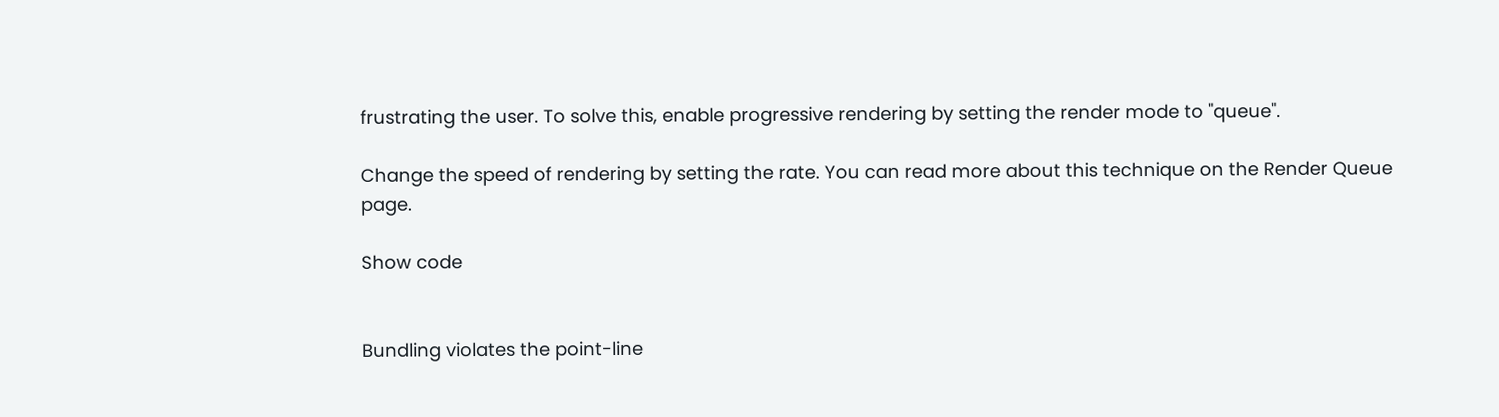frustrating the user. To solve this, enable progressive rendering by setting the render mode to "queue".

Change the speed of rendering by setting the rate. You can read more about this technique on the Render Queue page.

Show code


Bundling violates the point-line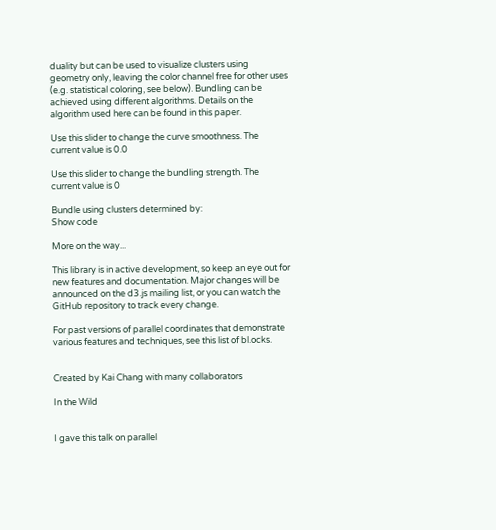duality but can be used to visualize clusters using geometry only, leaving the color channel free for other uses (e.g. statistical coloring, see below). Bundling can be achieved using different algorithms. Details on the algorithm used here can be found in this paper.

Use this slider to change the curve smoothness. The current value is 0.0

Use this slider to change the bundling strength. The current value is 0

Bundle using clusters determined by:
Show code

More on the way...

This library is in active development, so keep an eye out for new features and documentation. Major changes will be announced on the d3.js mailing list, or you can watch the GitHub repository to track every change.

For past versions of parallel coordinates that demonstrate various features and techniques, see this list of bl.ocks.


Created by Kai Chang with many collaborators

In the Wild


I gave this talk on parallel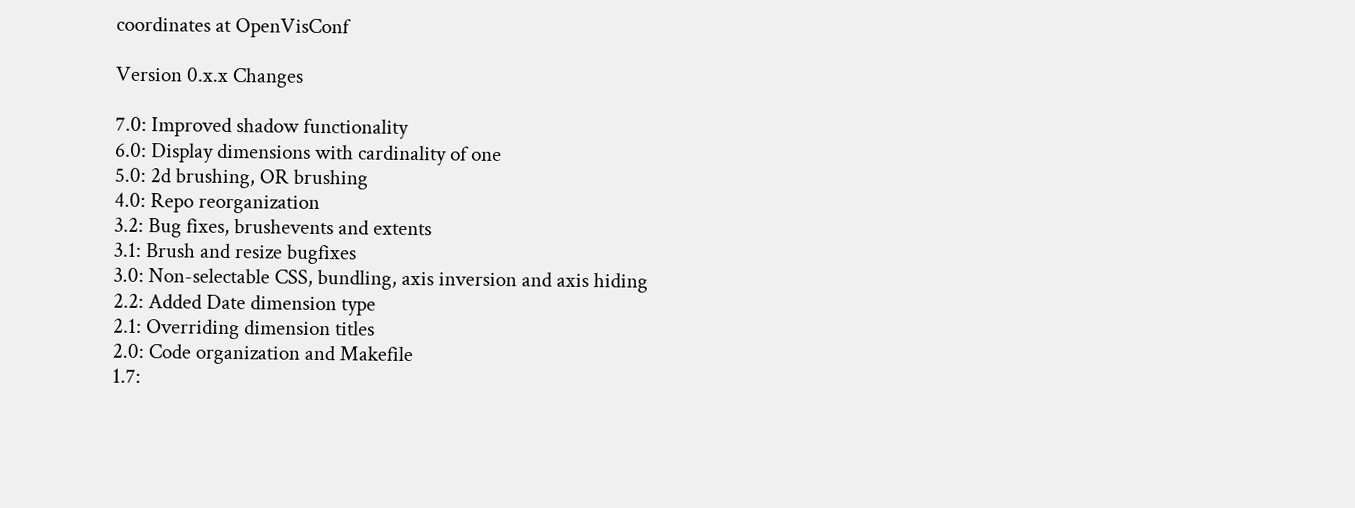coordinates at OpenVisConf

Version 0.x.x Changes

7.0: Improved shadow functionality
6.0: Display dimensions with cardinality of one
5.0: 2d brushing, OR brushing
4.0: Repo reorganization
3.2: Bug fixes, brushevents and extents
3.1: Brush and resize bugfixes
3.0: Non-selectable CSS, bundling, axis inversion and axis hiding
2.2: Added Date dimension type
2.1: Overriding dimension titles
2.0: Code organization and Makefile
1.7: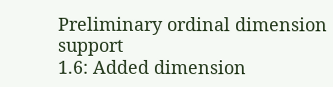Preliminary ordinal dimension support
1.6: Added dimension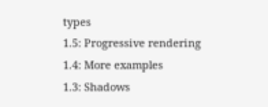types
1.5: Progressive rendering
1.4: More examples
1.3: Shadows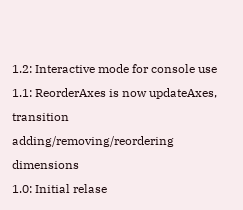1.2: Interactive mode for console use
1.1: ReorderAxes is now updateAxes, transition adding/removing/reordering dimensions
1.0: Initial relase